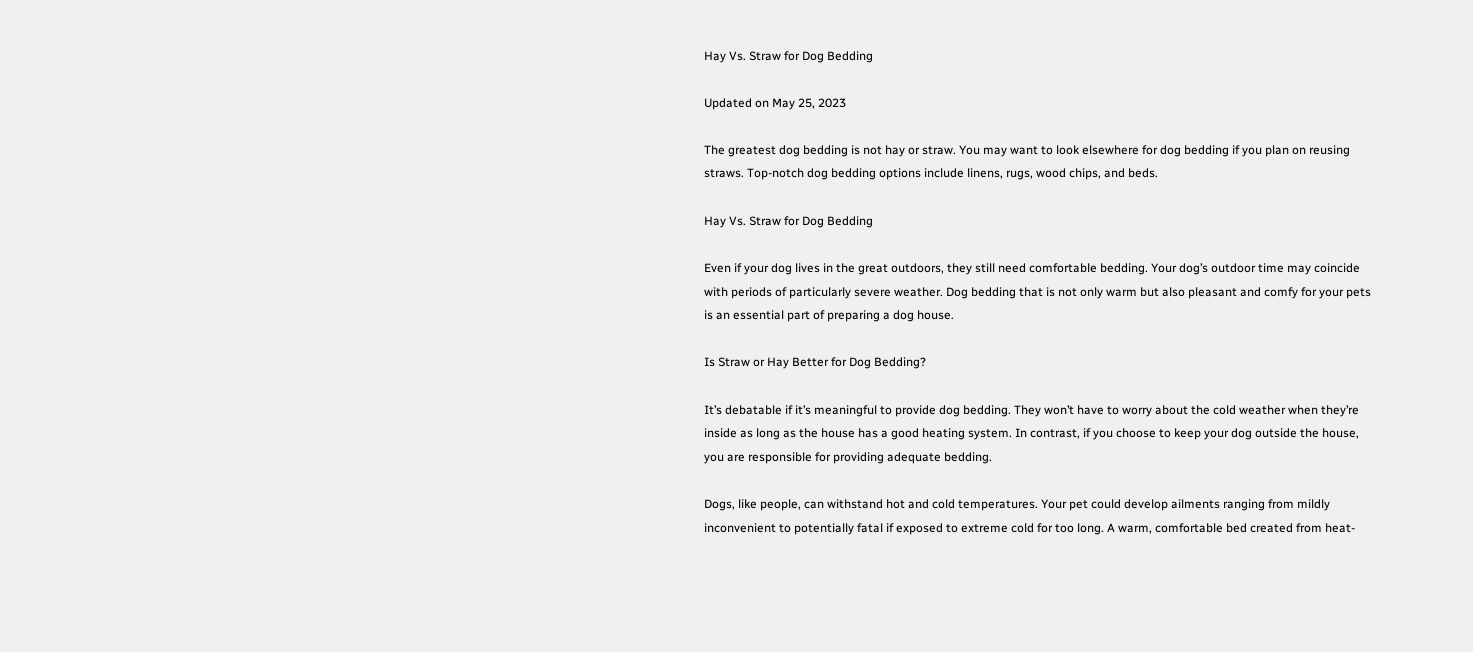Hay Vs. Straw for Dog Bedding

Updated on May 25, 2023

The greatest dog bedding is not hay or straw. You may want to look elsewhere for dog bedding if you plan on reusing straws. Top-notch dog bedding options include linens, rugs, wood chips, and beds.

Hay Vs. Straw for Dog Bedding

Even if your dog lives in the great outdoors, they still need comfortable bedding. Your dog’s outdoor time may coincide with periods of particularly severe weather. Dog bedding that is not only warm but also pleasant and comfy for your pets is an essential part of preparing a dog house.

Is Straw or Hay Better for Dog Bedding?

It’s debatable if it’s meaningful to provide dog bedding. They won’t have to worry about the cold weather when they’re inside as long as the house has a good heating system. In contrast, if you choose to keep your dog outside the house, you are responsible for providing adequate bedding.

Dogs, like people, can withstand hot and cold temperatures. Your pet could develop ailments ranging from mildly inconvenient to potentially fatal if exposed to extreme cold for too long. A warm, comfortable bed created from heat-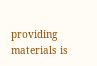providing materials is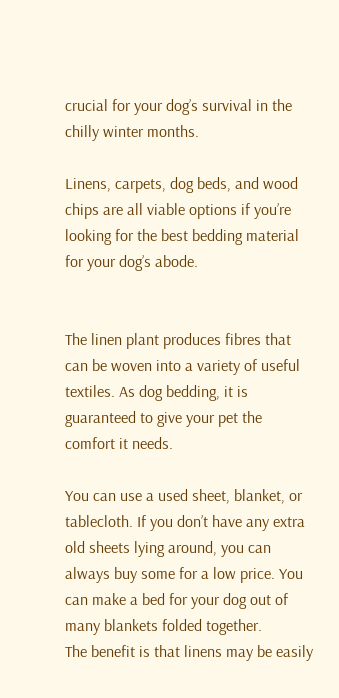crucial for your dog’s survival in the chilly winter months.

Linens, carpets, dog beds, and wood chips are all viable options if you’re looking for the best bedding material for your dog’s abode.


The linen plant produces fibres that can be woven into a variety of useful textiles. As dog bedding, it is guaranteed to give your pet the comfort it needs.

You can use a used sheet, blanket, or tablecloth. If you don’t have any extra old sheets lying around, you can always buy some for a low price. You can make a bed for your dog out of many blankets folded together.
The benefit is that linens may be easily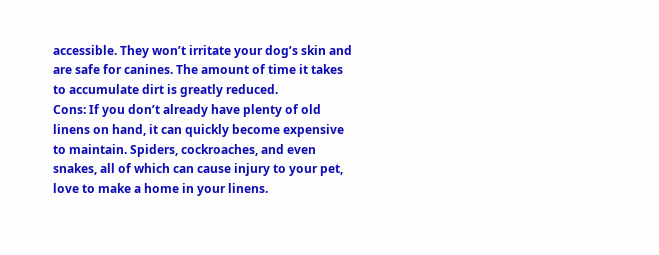accessible. They won’t irritate your dog’s skin and are safe for canines. The amount of time it takes to accumulate dirt is greatly reduced.
Cons: If you don’t already have plenty of old linens on hand, it can quickly become expensive to maintain. Spiders, cockroaches, and even snakes, all of which can cause injury to your pet, love to make a home in your linens.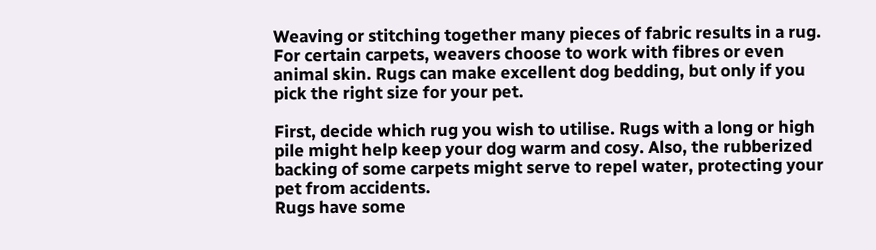Weaving or stitching together many pieces of fabric results in a rug. For certain carpets, weavers choose to work with fibres or even animal skin. Rugs can make excellent dog bedding, but only if you pick the right size for your pet.

First, decide which rug you wish to utilise. Rugs with a long or high pile might help keep your dog warm and cosy. Also, the rubberized backing of some carpets might serve to repel water, protecting your pet from accidents.
Rugs have some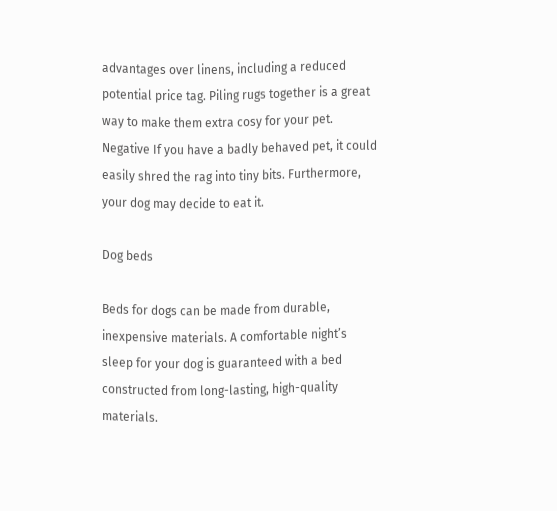advantages over linens, including a reduced potential price tag. Piling rugs together is a great way to make them extra cosy for your pet.
Negative If you have a badly behaved pet, it could easily shred the rag into tiny bits. Furthermore, your dog may decide to eat it.

Dog beds

Beds for dogs can be made from durable, inexpensive materials. A comfortable night’s sleep for your dog is guaranteed with a bed constructed from long-lasting, high-quality materials.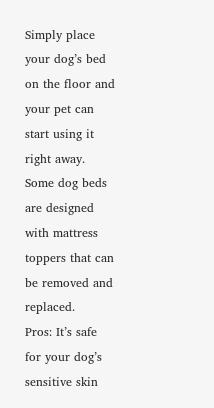Simply place your dog’s bed on the floor and your pet can start using it right away. Some dog beds are designed with mattress toppers that can be removed and replaced.
Pros: It’s safe for your dog’s sensitive skin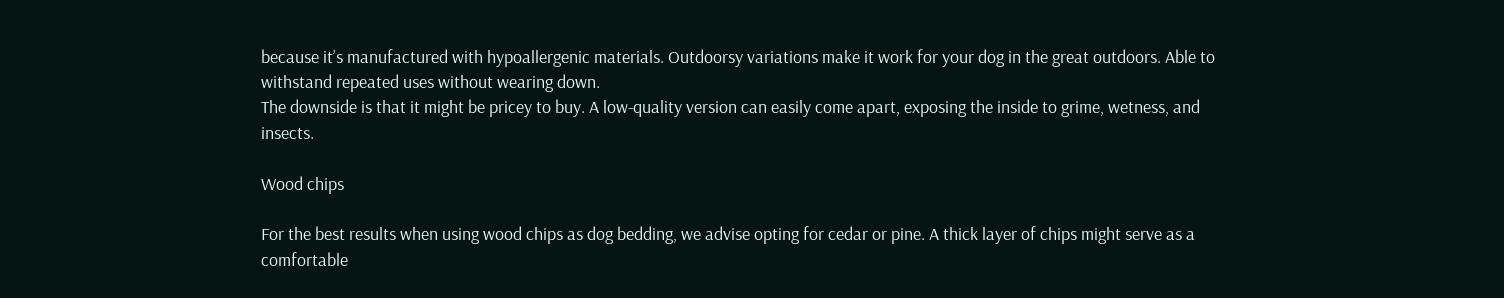because it’s manufactured with hypoallergenic materials. Outdoorsy variations make it work for your dog in the great outdoors. Able to withstand repeated uses without wearing down.
The downside is that it might be pricey to buy. A low-quality version can easily come apart, exposing the inside to grime, wetness, and insects.

Wood chips

For the best results when using wood chips as dog bedding, we advise opting for cedar or pine. A thick layer of chips might serve as a comfortable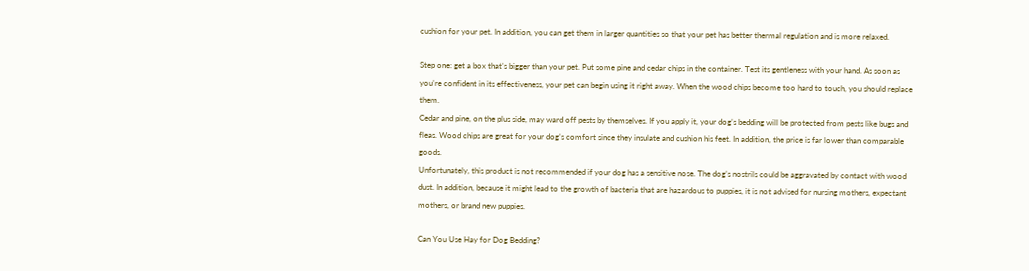cushion for your pet. In addition, you can get them in larger quantities so that your pet has better thermal regulation and is more relaxed.

Step one: get a box that’s bigger than your pet. Put some pine and cedar chips in the container. Test its gentleness with your hand. As soon as you’re confident in its effectiveness, your pet can begin using it right away. When the wood chips become too hard to touch, you should replace them.
Cedar and pine, on the plus side, may ward off pests by themselves. If you apply it, your dog’s bedding will be protected from pests like bugs and fleas. Wood chips are great for your dog’s comfort since they insulate and cushion his feet. In addition, the price is far lower than comparable goods.
Unfortunately, this product is not recommended if your dog has a sensitive nose. The dog’s nostrils could be aggravated by contact with wood dust. In addition, because it might lead to the growth of bacteria that are hazardous to puppies, it is not advised for nursing mothers, expectant mothers, or brand new puppies.

Can You Use Hay for Dog Bedding?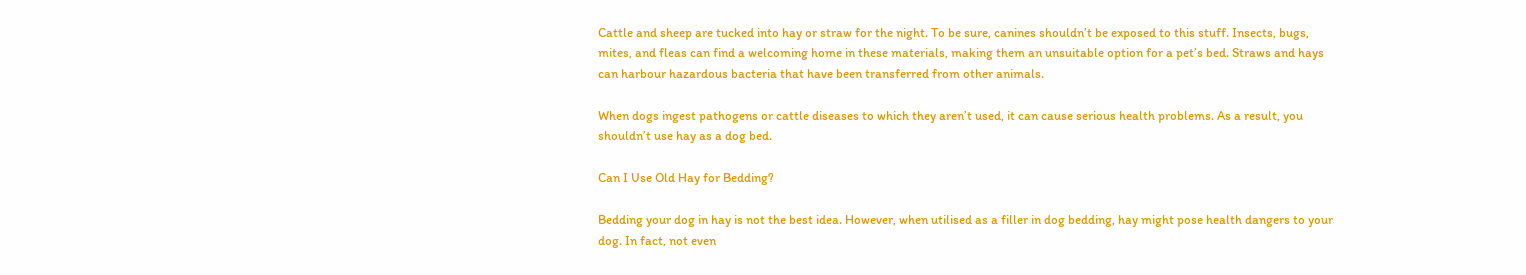Cattle and sheep are tucked into hay or straw for the night. To be sure, canines shouldn’t be exposed to this stuff. Insects, bugs, mites, and fleas can find a welcoming home in these materials, making them an unsuitable option for a pet’s bed. Straws and hays can harbour hazardous bacteria that have been transferred from other animals.

When dogs ingest pathogens or cattle diseases to which they aren’t used, it can cause serious health problems. As a result, you shouldn’t use hay as a dog bed.

Can I Use Old Hay for Bedding?

Bedding your dog in hay is not the best idea. However, when utilised as a filler in dog bedding, hay might pose health dangers to your dog. In fact, not even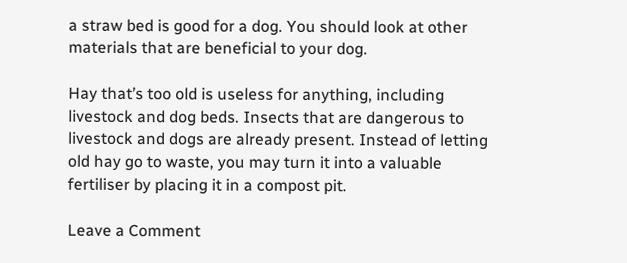a straw bed is good for a dog. You should look at other materials that are beneficial to your dog.

Hay that’s too old is useless for anything, including livestock and dog beds. Insects that are dangerous to livestock and dogs are already present. Instead of letting old hay go to waste, you may turn it into a valuable fertiliser by placing it in a compost pit.

Leave a Comment